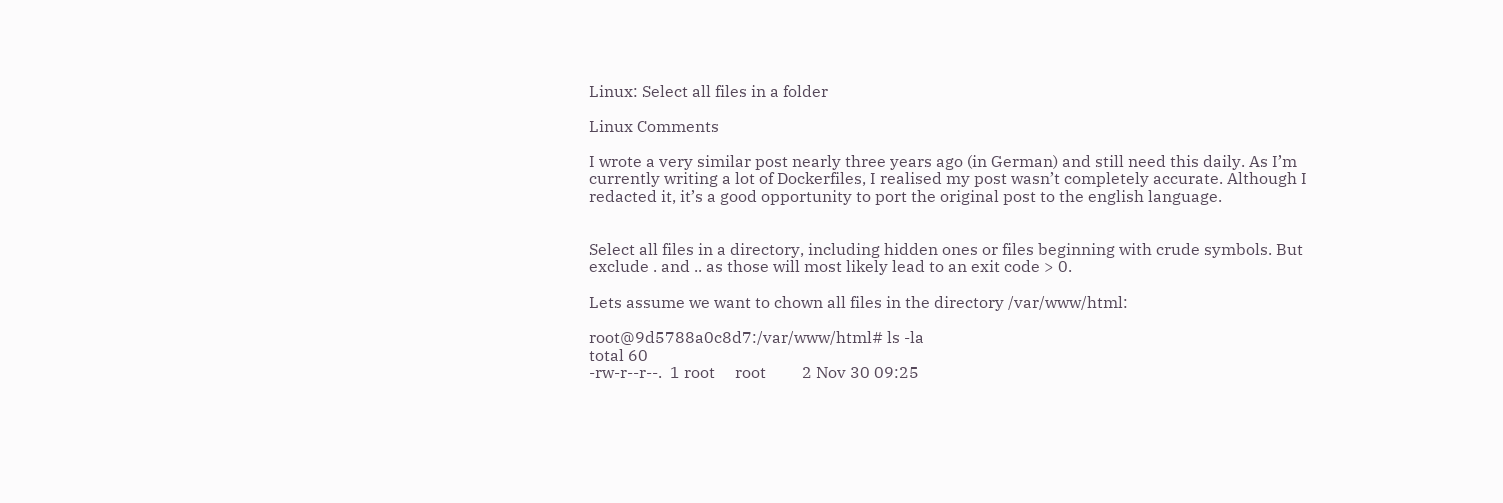Linux: Select all files in a folder

Linux Comments

I wrote a very similar post nearly three years ago (in German) and still need this daily. As I’m currently writing a lot of Dockerfiles, I realised my post wasn’t completely accurate. Although I redacted it, it’s a good opportunity to port the original post to the english language.


Select all files in a directory, including hidden ones or files beginning with crude symbols. But exclude . and .. as those will most likely lead to an exit code > 0.

Lets assume we want to chown all files in the directory /var/www/html:

root@9d5788a0c8d7:/var/www/html# ls -la
total 60
-rw-r--r--.  1 root     root         2 Nov 30 09:25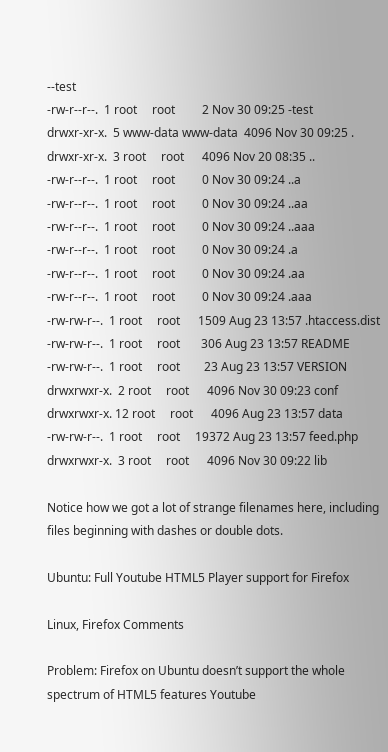--test
-rw-r--r--.  1 root     root         2 Nov 30 09:25 -test
drwxr-xr-x.  5 www-data www-data  4096 Nov 30 09:25 .
drwxr-xr-x.  3 root     root      4096 Nov 20 08:35 ..
-rw-r--r--.  1 root     root         0 Nov 30 09:24 ..a
-rw-r--r--.  1 root     root         0 Nov 30 09:24 ..aa
-rw-r--r--.  1 root     root         0 Nov 30 09:24 ..aaa
-rw-r--r--.  1 root     root         0 Nov 30 09:24 .a
-rw-r--r--.  1 root     root         0 Nov 30 09:24 .aa
-rw-r--r--.  1 root     root         0 Nov 30 09:24 .aaa
-rw-rw-r--.  1 root     root      1509 Aug 23 13:57 .htaccess.dist
-rw-rw-r--.  1 root     root       306 Aug 23 13:57 README
-rw-rw-r--.  1 root     root        23 Aug 23 13:57 VERSION
drwxrwxr-x.  2 root     root      4096 Nov 30 09:23 conf
drwxrwxr-x. 12 root     root      4096 Aug 23 13:57 data
-rw-rw-r--.  1 root     root     19372 Aug 23 13:57 feed.php
drwxrwxr-x.  3 root     root      4096 Nov 30 09:22 lib

Notice how we got a lot of strange filenames here, including files beginning with dashes or double dots.

Ubuntu: Full Youtube HTML5 Player support for Firefox

Linux, Firefox Comments

Problem: Firefox on Ubuntu doesn’t support the whole spectrum of HTML5 features Youtube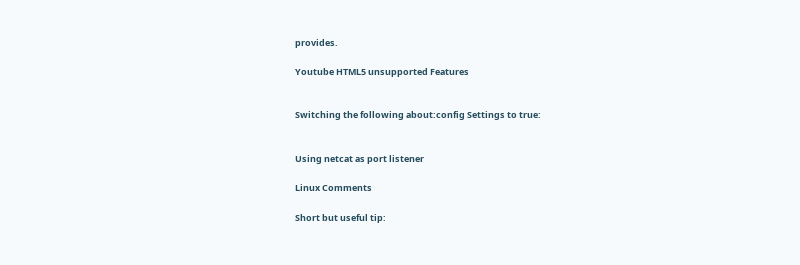provides.

Youtube HTML5 unsupported Features


Switching the following about:config Settings to true:


Using netcat as port listener

Linux Comments

Short but useful tip: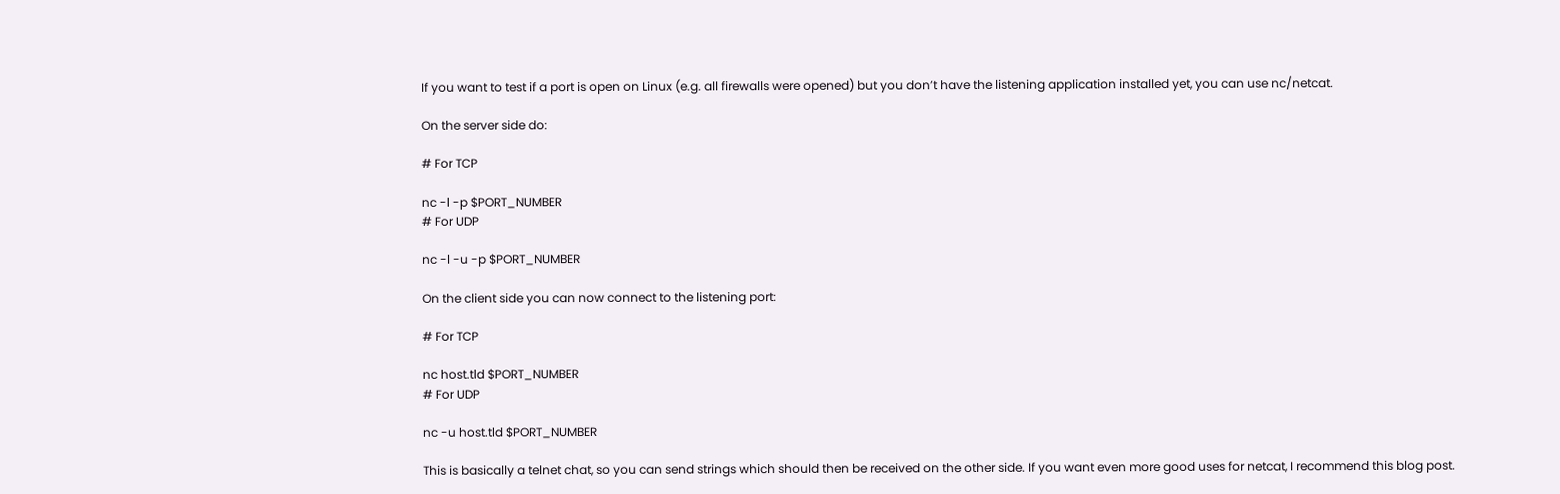If you want to test if a port is open on Linux (e.g. all firewalls were opened) but you don’t have the listening application installed yet, you can use nc/netcat.

On the server side do:

# For TCP

nc -l -p $PORT_NUMBER
# For UDP

nc -l -u -p $PORT_NUMBER

On the client side you can now connect to the listening port:

# For TCP

nc host.tld $PORT_NUMBER
# For UDP

nc -u host.tld $PORT_NUMBER

This is basically a telnet chat, so you can send strings which should then be received on the other side. If you want even more good uses for netcat, I recommend this blog post.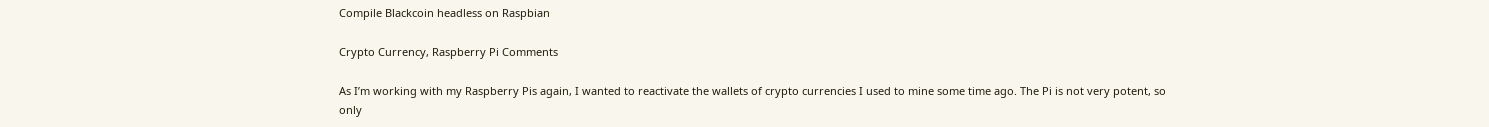Compile Blackcoin headless on Raspbian

Crypto Currency, Raspberry Pi Comments

As I’m working with my Raspberry Pis again, I wanted to reactivate the wallets of crypto currencies I used to mine some time ago. The Pi is not very potent, so only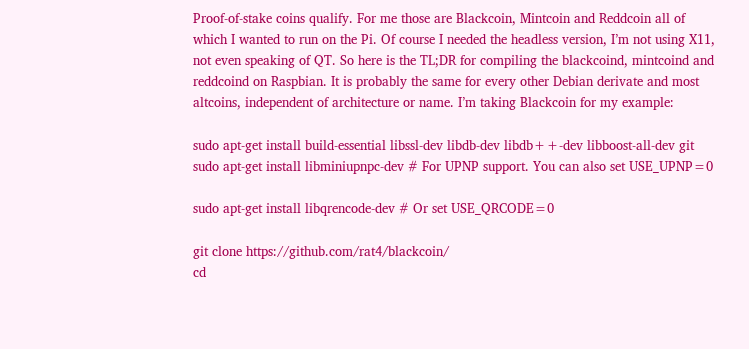Proof-of-stake coins qualify. For me those are Blackcoin, Mintcoin and Reddcoin all of which I wanted to run on the Pi. Of course I needed the headless version, I’m not using X11, not even speaking of QT. So here is the TL;DR for compiling the blackcoind, mintcoind and reddcoind on Raspbian. It is probably the same for every other Debian derivate and most altcoins, independent of architecture or name. I’m taking Blackcoin for my example:

sudo apt-get install build-essential libssl-dev libdb-dev libdb++-dev libboost-all-dev git
sudo apt-get install libminiupnpc-dev # For UPNP support. You can also set USE_UPNP=0

sudo apt-get install libqrencode-dev # Or set USE_QRCODE=0

git clone https://github.com/rat4/blackcoin/
cd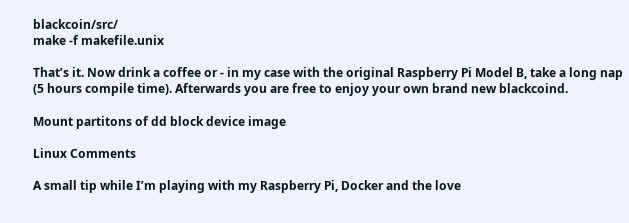blackcoin/src/
make -f makefile.unix

That’s it. Now drink a coffee or - in my case with the original Raspberry Pi Model B, take a long nap (5 hours compile time). Afterwards you are free to enjoy your own brand new blackcoind.

Mount partitons of dd block device image

Linux Comments

A small tip while I’m playing with my Raspberry Pi, Docker and the love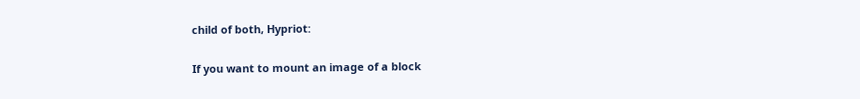child of both, Hypriot:

If you want to mount an image of a block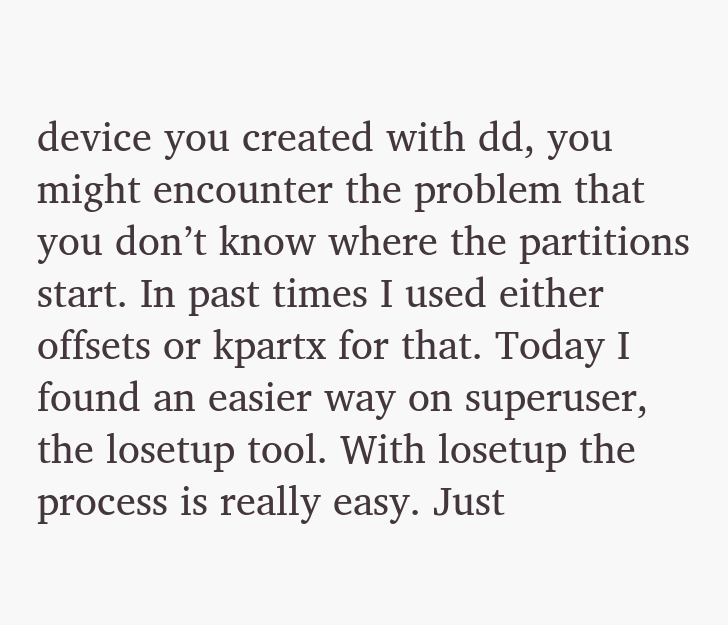device you created with dd, you might encounter the problem that you don’t know where the partitions start. In past times I used either offsets or kpartx for that. Today I found an easier way on superuser, the losetup tool. With losetup the process is really easy. Just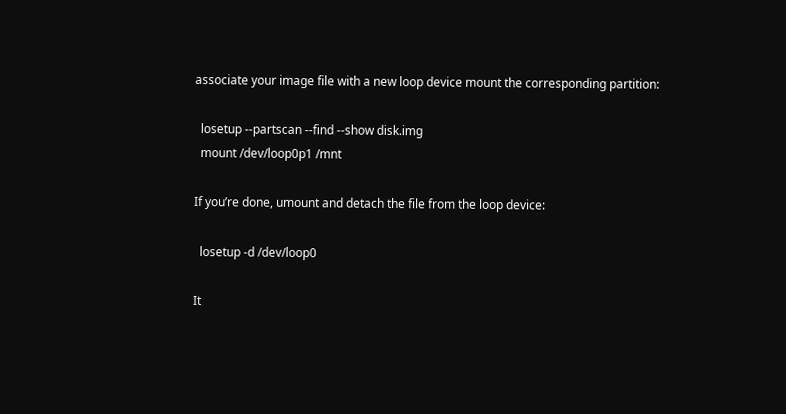associate your image file with a new loop device mount the corresponding partition:

  losetup --partscan --find --show disk.img
  mount /dev/loop0p1 /mnt

If you’re done, umount and detach the file from the loop device:

  losetup -d /dev/loop0

It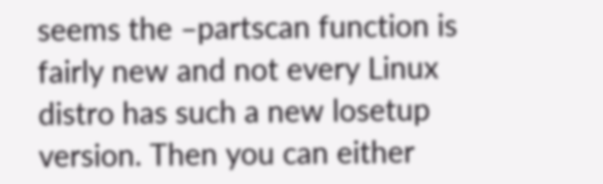seems the –partscan function is fairly new and not every Linux distro has such a new losetup version. Then you can either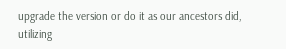upgrade the version or do it as our ancestors did, utilizing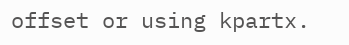offset or using kpartx.